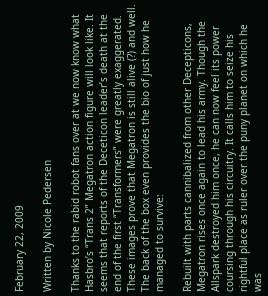February 22, 2009

Written by Nicole Pedersen

Thanks to the rabid robot fans over at we now know what Hasbro’s “Trans 2” Megatron action figure will look like. It seems that reports of the Deceticon leader’s death at the end of the first “Transformers” were greatly exaggerated. These images prove that Megatron is still alive (?) and well. The back of the box even provides the bio of just how he managed to survive:

Rebuilt with parts cannibalized from other Decepticons, Megatron rises once again to lead his army. Though the Allspark destroyed him once, he can now feel its power coursing through his circuitry. It calls him to seize his rightful place as ruler over the puny planet on which he was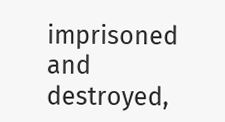imprisoned and destroyed,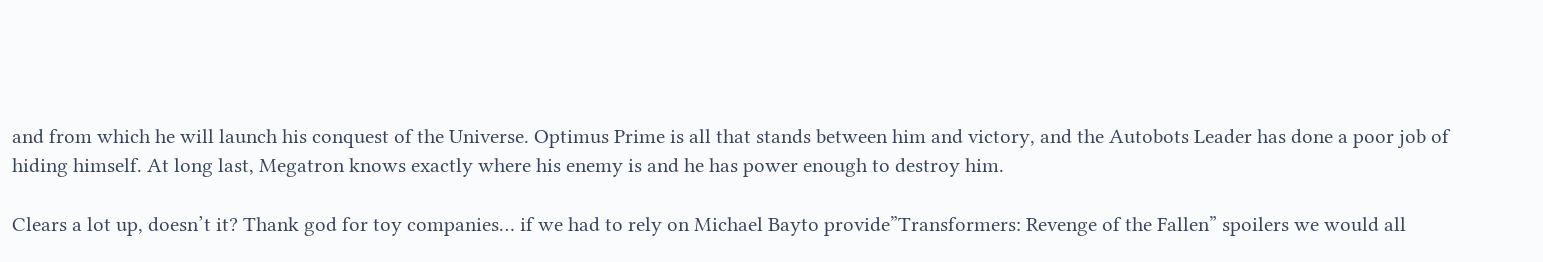and from which he will launch his conquest of the Universe. Optimus Prime is all that stands between him and victory, and the Autobots Leader has done a poor job of hiding himself. At long last, Megatron knows exactly where his enemy is and he has power enough to destroy him.

Clears a lot up, doesn’t it? Thank god for toy companies… if we had to rely on Michael Bayto provide”Transformers: Revenge of the Fallen” spoilers we would all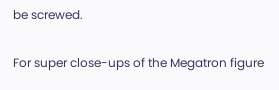be screwed.

For super close-ups of the Megatron figure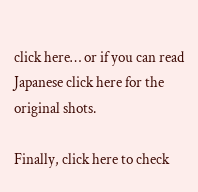click here… or if you can read Japanese click here for the original shots.

Finally, click here to check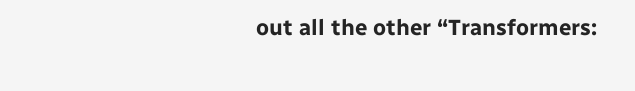out all the other “Transformers: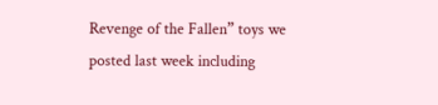Revenge of the Fallen” toys we posted last week including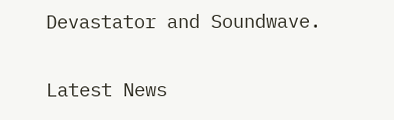Devastator and Soundwave.

Latest News